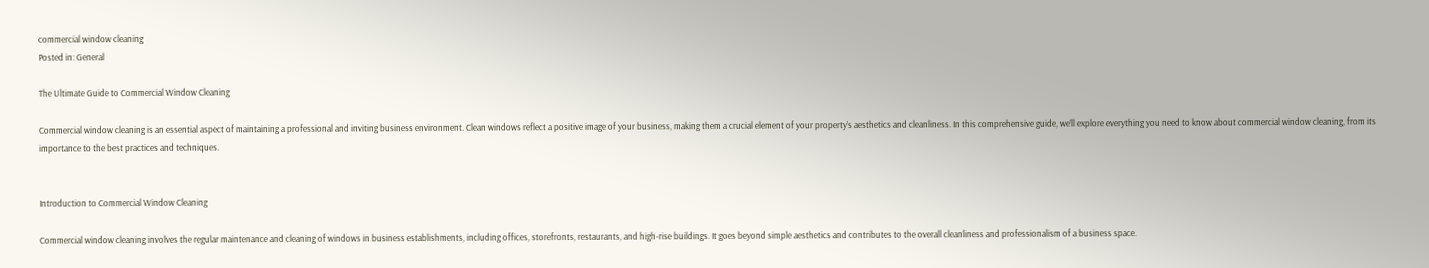commercial window cleaning
Posted in: General

The Ultimate Guide to Commercial Window Cleaning

Commercial window cleaning is an essential aspect of maintaining a professional and inviting business environment. Clean windows reflect a positive image of your business, making them a crucial element of your property’s aesthetics and cleanliness. In this comprehensive guide, we’ll explore everything you need to know about commercial window cleaning, from its importance to the best practices and techniques.


Introduction to Commercial Window Cleaning

Commercial window cleaning involves the regular maintenance and cleaning of windows in business establishments, including offices, storefronts, restaurants, and high-rise buildings. It goes beyond simple aesthetics and contributes to the overall cleanliness and professionalism of a business space.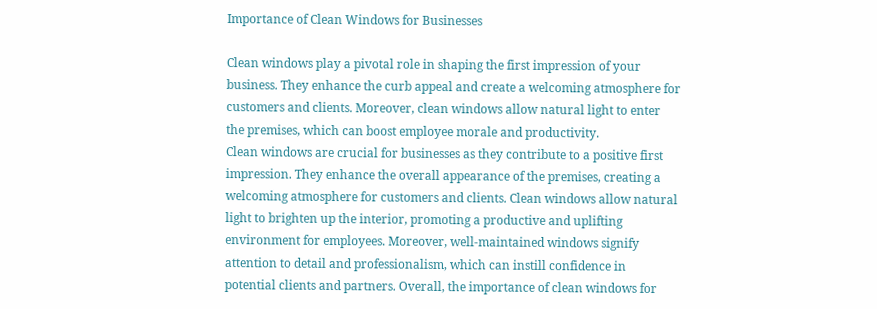Importance of Clean Windows for Businesses

Clean windows play a pivotal role in shaping the first impression of your business. They enhance the curb appeal and create a welcoming atmosphere for customers and clients. Moreover, clean windows allow natural light to enter the premises, which can boost employee morale and productivity.
Clean windows are crucial for businesses as they contribute to a positive first impression. They enhance the overall appearance of the premises, creating a welcoming atmosphere for customers and clients. Clean windows allow natural light to brighten up the interior, promoting a productive and uplifting environment for employees. Moreover, well-maintained windows signify attention to detail and professionalism, which can instill confidence in potential clients and partners. Overall, the importance of clean windows for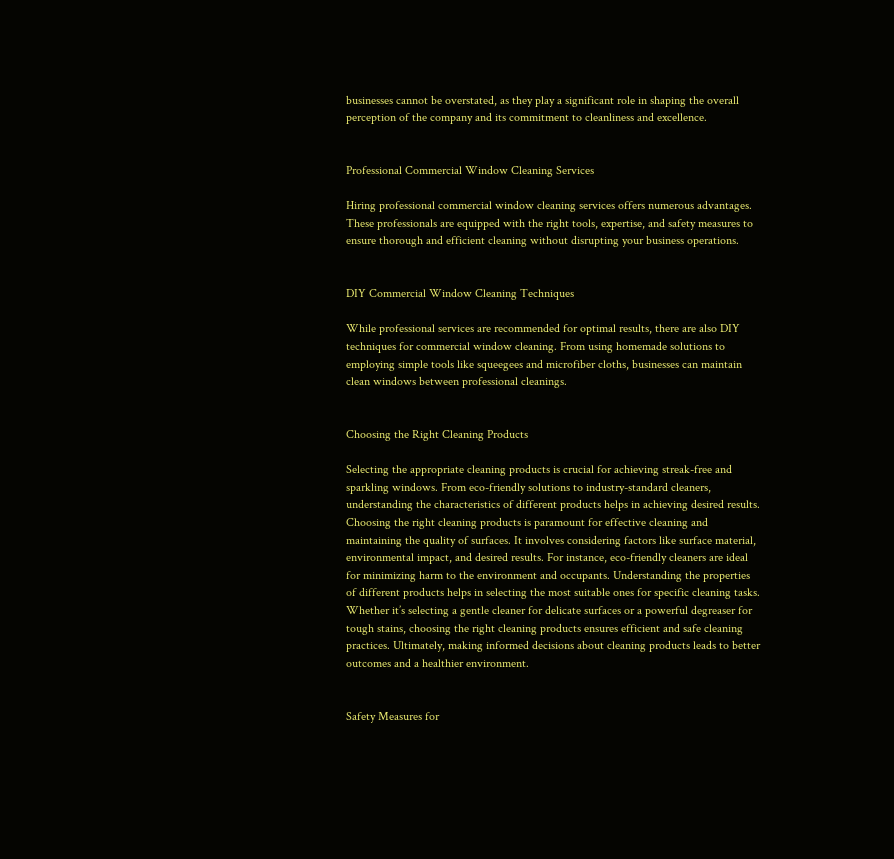businesses cannot be overstated, as they play a significant role in shaping the overall perception of the company and its commitment to cleanliness and excellence.


Professional Commercial Window Cleaning Services

Hiring professional commercial window cleaning services offers numerous advantages. These professionals are equipped with the right tools, expertise, and safety measures to ensure thorough and efficient cleaning without disrupting your business operations.


DIY Commercial Window Cleaning Techniques

While professional services are recommended for optimal results, there are also DIY techniques for commercial window cleaning. From using homemade solutions to employing simple tools like squeegees and microfiber cloths, businesses can maintain clean windows between professional cleanings.


Choosing the Right Cleaning Products

Selecting the appropriate cleaning products is crucial for achieving streak-free and sparkling windows. From eco-friendly solutions to industry-standard cleaners, understanding the characteristics of different products helps in achieving desired results.
Choosing the right cleaning products is paramount for effective cleaning and maintaining the quality of surfaces. It involves considering factors like surface material, environmental impact, and desired results. For instance, eco-friendly cleaners are ideal for minimizing harm to the environment and occupants. Understanding the properties of different products helps in selecting the most suitable ones for specific cleaning tasks. Whether it’s selecting a gentle cleaner for delicate surfaces or a powerful degreaser for tough stains, choosing the right cleaning products ensures efficient and safe cleaning practices. Ultimately, making informed decisions about cleaning products leads to better outcomes and a healthier environment.


Safety Measures for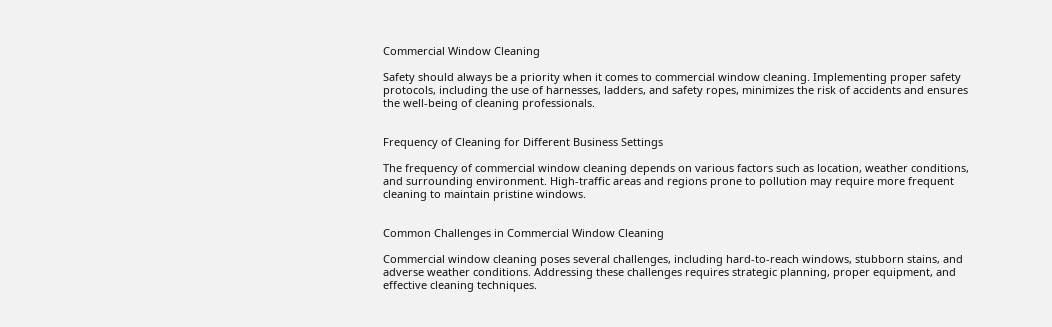Commercial Window Cleaning

Safety should always be a priority when it comes to commercial window cleaning. Implementing proper safety protocols, including the use of harnesses, ladders, and safety ropes, minimizes the risk of accidents and ensures the well-being of cleaning professionals.


Frequency of Cleaning for Different Business Settings

The frequency of commercial window cleaning depends on various factors such as location, weather conditions, and surrounding environment. High-traffic areas and regions prone to pollution may require more frequent cleaning to maintain pristine windows.


Common Challenges in Commercial Window Cleaning

Commercial window cleaning poses several challenges, including hard-to-reach windows, stubborn stains, and adverse weather conditions. Addressing these challenges requires strategic planning, proper equipment, and effective cleaning techniques.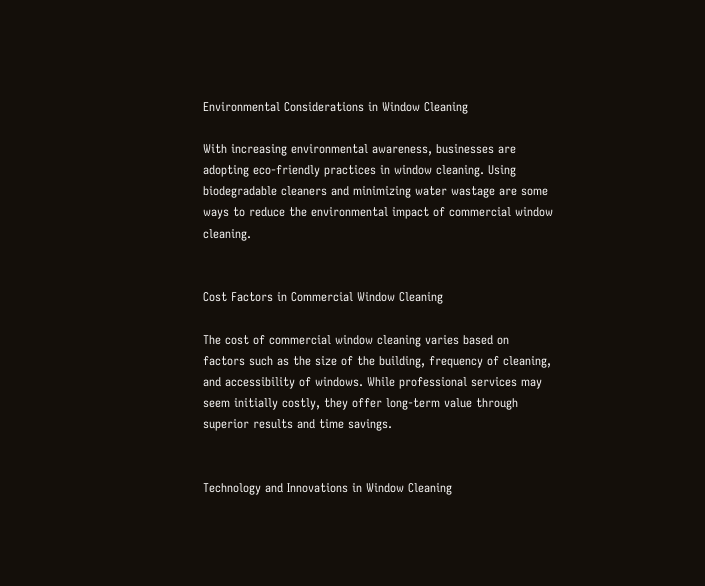Environmental Considerations in Window Cleaning

With increasing environmental awareness, businesses are adopting eco-friendly practices in window cleaning. Using biodegradable cleaners and minimizing water wastage are some ways to reduce the environmental impact of commercial window cleaning.


Cost Factors in Commercial Window Cleaning

The cost of commercial window cleaning varies based on factors such as the size of the building, frequency of cleaning, and accessibility of windows. While professional services may seem initially costly, they offer long-term value through superior results and time savings.


Technology and Innovations in Window Cleaning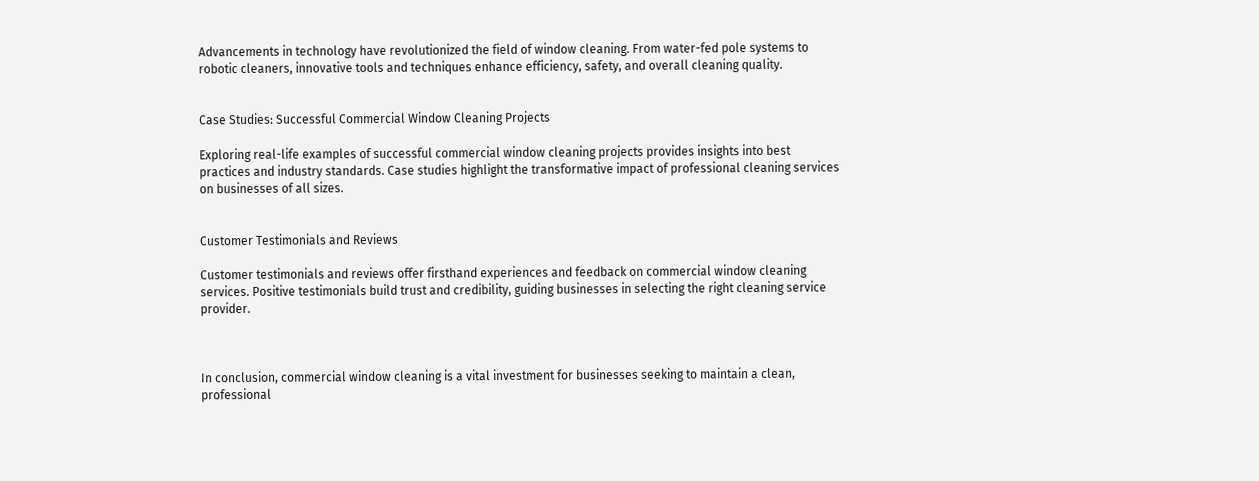Advancements in technology have revolutionized the field of window cleaning. From water-fed pole systems to robotic cleaners, innovative tools and techniques enhance efficiency, safety, and overall cleaning quality.


Case Studies: Successful Commercial Window Cleaning Projects

Exploring real-life examples of successful commercial window cleaning projects provides insights into best practices and industry standards. Case studies highlight the transformative impact of professional cleaning services on businesses of all sizes.


Customer Testimonials and Reviews

Customer testimonials and reviews offer firsthand experiences and feedback on commercial window cleaning services. Positive testimonials build trust and credibility, guiding businesses in selecting the right cleaning service provider.



In conclusion, commercial window cleaning is a vital investment for businesses seeking to maintain a clean, professional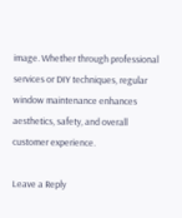image. Whether through professional services or DIY techniques, regular window maintenance enhances aesthetics, safety, and overall customer experience.

Leave a Reply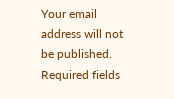Your email address will not be published. Required fields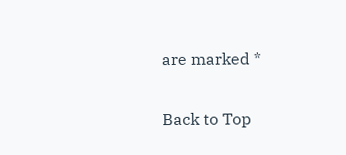are marked *

Back to Top